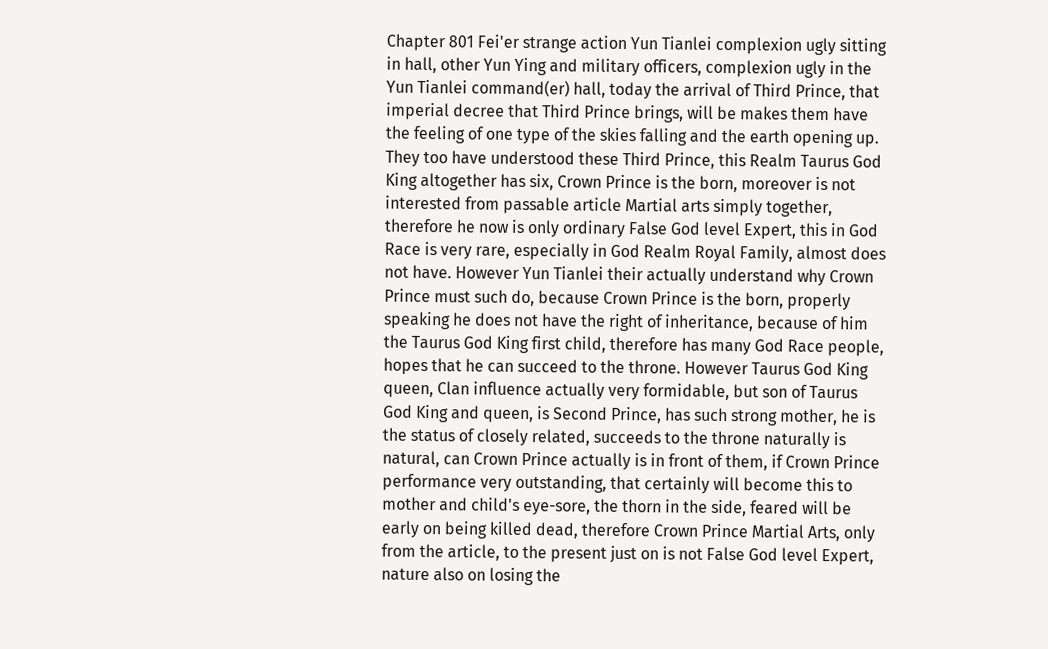Chapter 801 Fei'er strange action Yun Tianlei complexion ugly sitting in hall, other Yun Ying and military officers, complexion ugly in the Yun Tianlei command(er) hall, today the arrival of Third Prince, that imperial decree that Third Prince brings, will be makes them have the feeling of one type of the skies falling and the earth opening up. They too have understood these Third Prince, this Realm Taurus God King altogether has six, Crown Prince is the born, moreover is not interested from passable article Martial arts simply together, therefore he now is only ordinary False God level Expert, this in God Race is very rare, especially in God Realm Royal Family, almost does not have. However Yun Tianlei their actually understand why Crown Prince must such do, because Crown Prince is the born, properly speaking he does not have the right of inheritance, because of him the Taurus God King first child, therefore has many God Race people, hopes that he can succeed to the throne. However Taurus God King queen, Clan influence actually very formidable, but son of Taurus God King and queen, is Second Prince, has such strong mother, he is the status of closely related, succeeds to the throne naturally is natural, can Crown Prince actually is in front of them, if Crown Prince performance very outstanding, that certainly will become this to mother and child's eye-sore, the thorn in the side, feared will be early on being killed dead, therefore Crown Prince Martial Arts, only from the article, to the present just on is not False God level Expert, nature also on losing the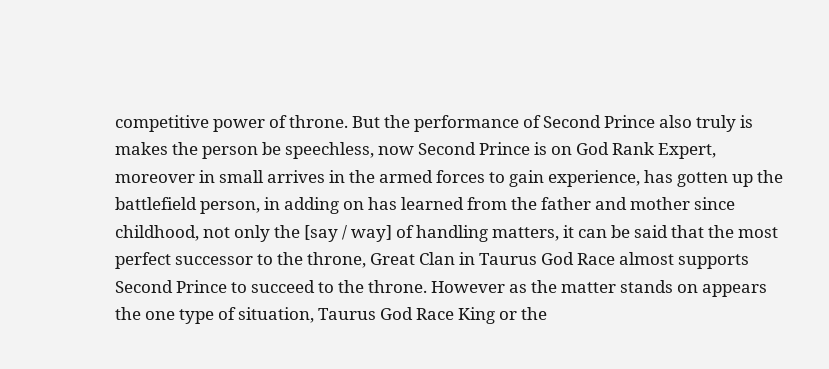competitive power of throne. But the performance of Second Prince also truly is makes the person be speechless, now Second Prince is on God Rank Expert, moreover in small arrives in the armed forces to gain experience, has gotten up the battlefield person, in adding on has learned from the father and mother since childhood, not only the [say / way] of handling matters, it can be said that the most perfect successor to the throne, Great Clan in Taurus God Race almost supports Second Prince to succeed to the throne. However as the matter stands on appears the one type of situation, Taurus God Race King or the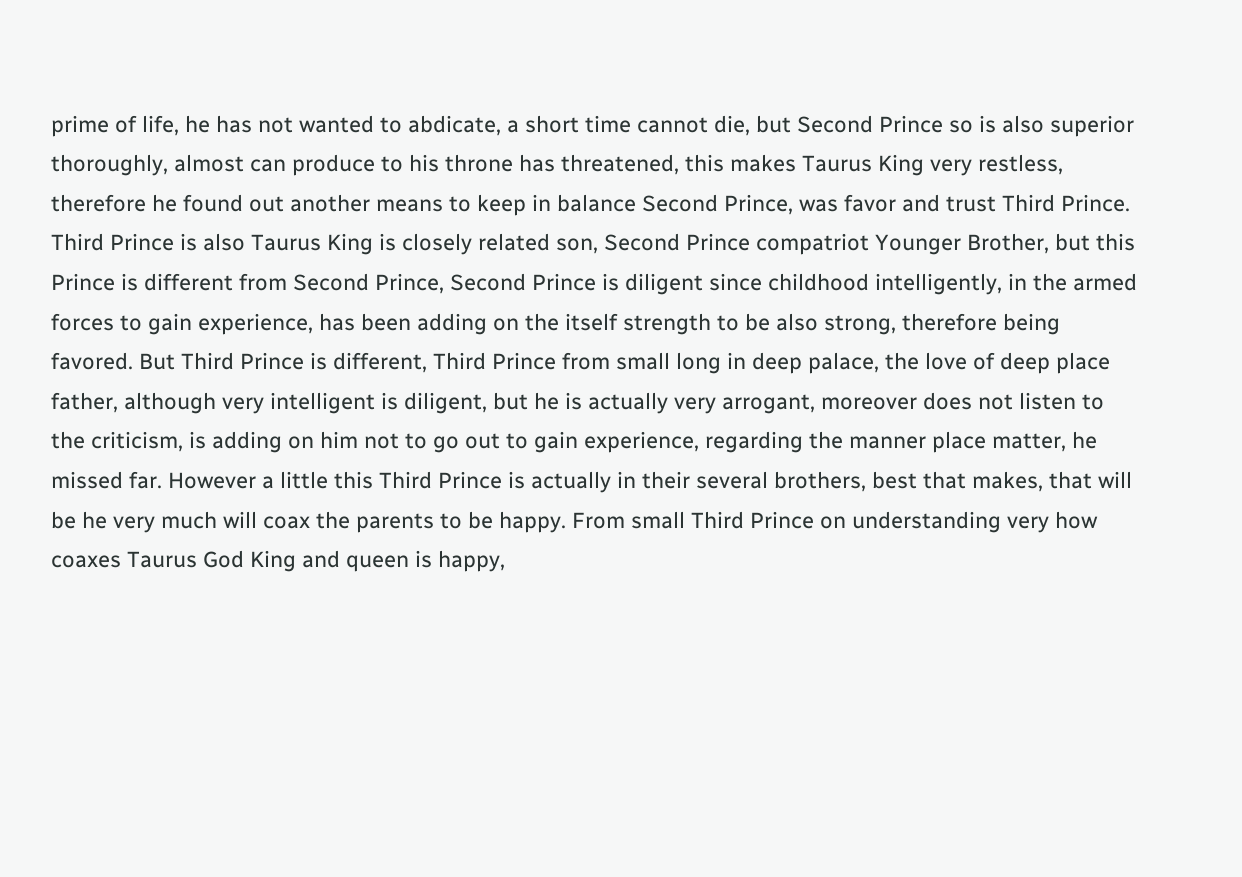prime of life, he has not wanted to abdicate, a short time cannot die, but Second Prince so is also superior thoroughly, almost can produce to his throne has threatened, this makes Taurus King very restless, therefore he found out another means to keep in balance Second Prince, was favor and trust Third Prince. Third Prince is also Taurus King is closely related son, Second Prince compatriot Younger Brother, but this Prince is different from Second Prince, Second Prince is diligent since childhood intelligently, in the armed forces to gain experience, has been adding on the itself strength to be also strong, therefore being favored. But Third Prince is different, Third Prince from small long in deep palace, the love of deep place father, although very intelligent is diligent, but he is actually very arrogant, moreover does not listen to the criticism, is adding on him not to go out to gain experience, regarding the manner place matter, he missed far. However a little this Third Prince is actually in their several brothers, best that makes, that will be he very much will coax the parents to be happy. From small Third Prince on understanding very how coaxes Taurus God King and queen is happy,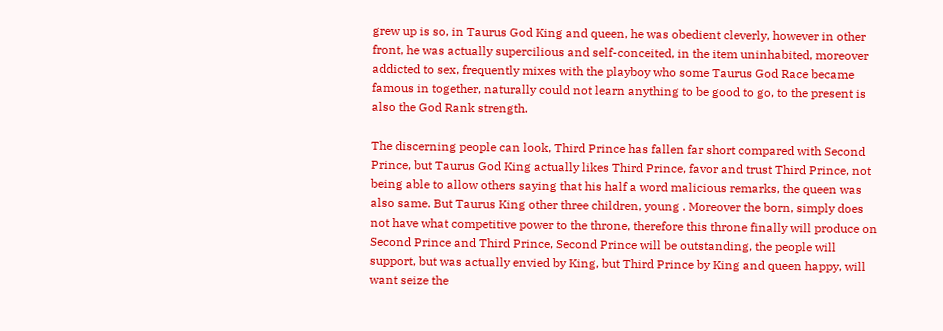grew up is so, in Taurus God King and queen, he was obedient cleverly, however in other front, he was actually supercilious and self-conceited, in the item uninhabited, moreover addicted to sex, frequently mixes with the playboy who some Taurus God Race became famous in together, naturally could not learn anything to be good to go, to the present is also the God Rank strength.

The discerning people can look, Third Prince has fallen far short compared with Second Prince, but Taurus God King actually likes Third Prince, favor and trust Third Prince, not being able to allow others saying that his half a word malicious remarks, the queen was also same. But Taurus King other three children, young . Moreover the born, simply does not have what competitive power to the throne, therefore this throne finally will produce on Second Prince and Third Prince, Second Prince will be outstanding, the people will support, but was actually envied by King, but Third Prince by King and queen happy, will want seize the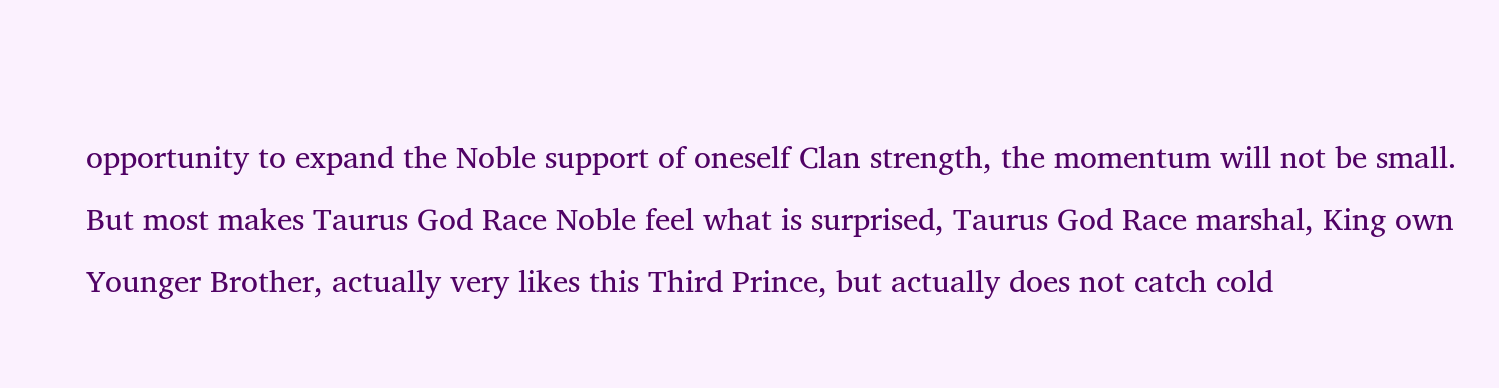opportunity to expand the Noble support of oneself Clan strength, the momentum will not be small. But most makes Taurus God Race Noble feel what is surprised, Taurus God Race marshal, King own Younger Brother, actually very likes this Third Prince, but actually does not catch cold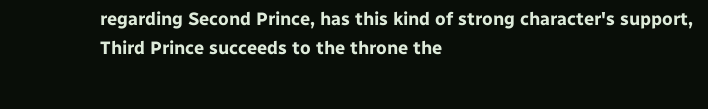regarding Second Prince, has this kind of strong character's support, Third Prince succeeds to the throne the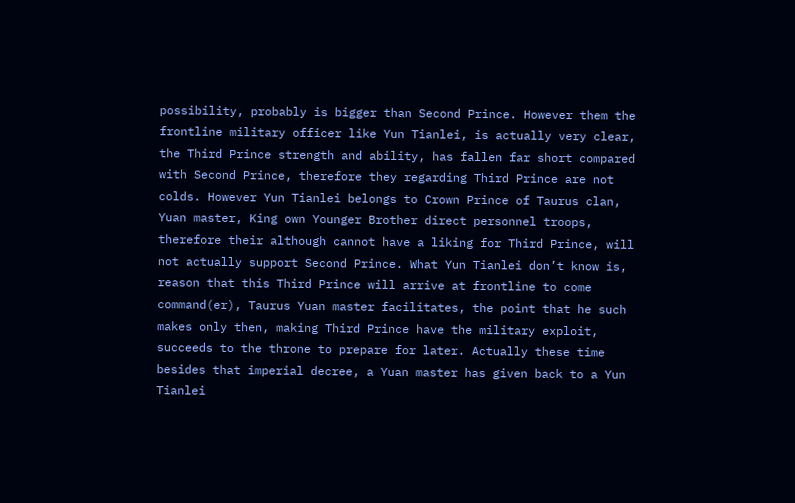possibility, probably is bigger than Second Prince. However them the frontline military officer like Yun Tianlei, is actually very clear, the Third Prince strength and ability, has fallen far short compared with Second Prince, therefore they regarding Third Prince are not colds. However Yun Tianlei belongs to Crown Prince of Taurus clan, Yuan master, King own Younger Brother direct personnel troops, therefore their although cannot have a liking for Third Prince, will not actually support Second Prince. What Yun Tianlei don’t know is, reason that this Third Prince will arrive at frontline to come command(er), Taurus Yuan master facilitates, the point that he such makes only then, making Third Prince have the military exploit, succeeds to the throne to prepare for later. Actually these time besides that imperial decree, a Yuan master has given back to a Yun Tianlei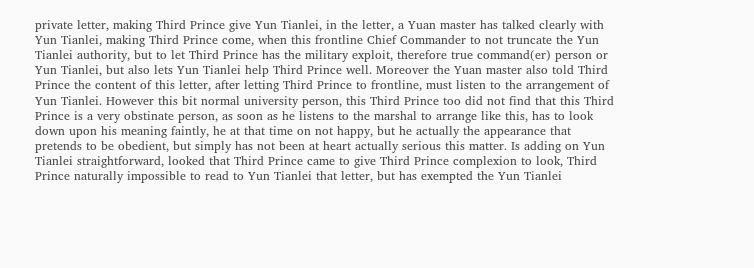private letter, making Third Prince give Yun Tianlei, in the letter, a Yuan master has talked clearly with Yun Tianlei, making Third Prince come, when this frontline Chief Commander to not truncate the Yun Tianlei authority, but to let Third Prince has the military exploit, therefore true command(er) person or Yun Tianlei, but also lets Yun Tianlei help Third Prince well. Moreover the Yuan master also told Third Prince the content of this letter, after letting Third Prince to frontline, must listen to the arrangement of Yun Tianlei. However this bit normal university person, this Third Prince too did not find that this Third Prince is a very obstinate person, as soon as he listens to the marshal to arrange like this, has to look down upon his meaning faintly, he at that time on not happy, but he actually the appearance that pretends to be obedient, but simply has not been at heart actually serious this matter. Is adding on Yun Tianlei straightforward, looked that Third Prince came to give Third Prince complexion to look, Third Prince naturally impossible to read to Yun Tianlei that letter, but has exempted the Yun Tianlei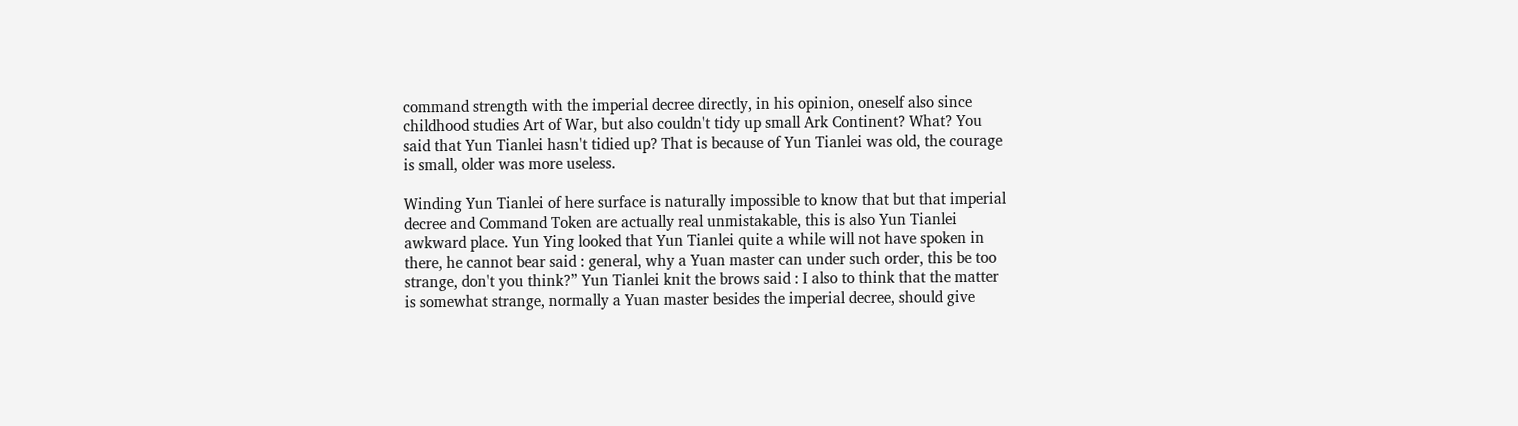command strength with the imperial decree directly, in his opinion, oneself also since childhood studies Art of War, but also couldn't tidy up small Ark Continent? What? You said that Yun Tianlei hasn't tidied up? That is because of Yun Tianlei was old, the courage is small, older was more useless.

Winding Yun Tianlei of here surface is naturally impossible to know that but that imperial decree and Command Token are actually real unmistakable, this is also Yun Tianlei awkward place. Yun Ying looked that Yun Tianlei quite a while will not have spoken in there, he cannot bear said : general, why a Yuan master can under such order, this be too strange, don't you think?” Yun Tianlei knit the brows said : I also to think that the matter is somewhat strange, normally a Yuan master besides the imperial decree, should give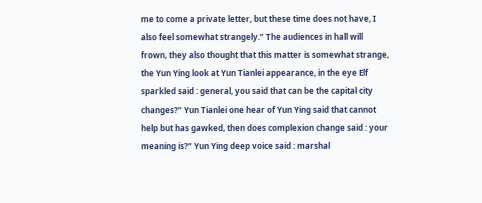me to come a private letter, but these time does not have, I also feel somewhat strangely.” The audiences in hall will frown, they also thought that this matter is somewhat strange, the Yun Ying look at Yun Tianlei appearance, in the eye Elf sparkled said : general, you said that can be the capital city changes?” Yun Tianlei one hear of Yun Ying said that cannot help but has gawked, then does complexion change said : your meaning is?” Yun Ying deep voice said : marshal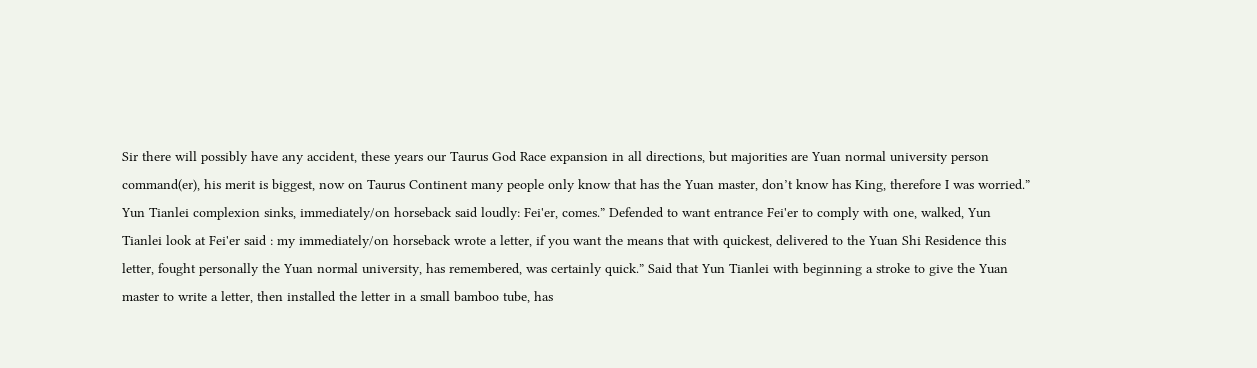Sir there will possibly have any accident, these years our Taurus God Race expansion in all directions, but majorities are Yuan normal university person command(er), his merit is biggest, now on Taurus Continent many people only know that has the Yuan master, don’t know has King, therefore I was worried.” Yun Tianlei complexion sinks, immediately/on horseback said loudly: Fei'er, comes.” Defended to want entrance Fei'er to comply with one, walked, Yun Tianlei look at Fei'er said : my immediately/on horseback wrote a letter, if you want the means that with quickest, delivered to the Yuan Shi Residence this letter, fought personally the Yuan normal university, has remembered, was certainly quick.” Said that Yun Tianlei with beginning a stroke to give the Yuan master to write a letter, then installed the letter in a small bamboo tube, has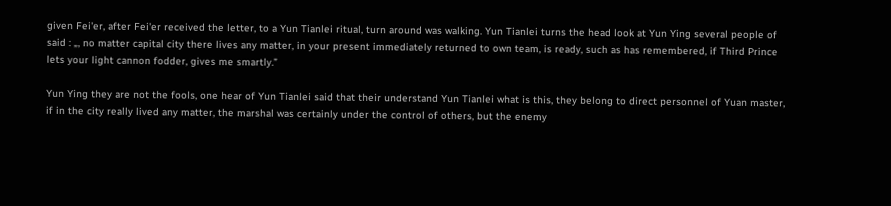given Fei'er, after Fei'er received the letter, to a Yun Tianlei ritual, turn around was walking. Yun Tianlei turns the head look at Yun Ying several people of said : „, no matter capital city there lives any matter, in your present immediately returned to own team, is ready, such as has remembered, if Third Prince lets your light cannon fodder, gives me smartly.”

Yun Ying they are not the fools, one hear of Yun Tianlei said that their understand Yun Tianlei what is this, they belong to direct personnel of Yuan master, if in the city really lived any matter, the marshal was certainly under the control of others, but the enemy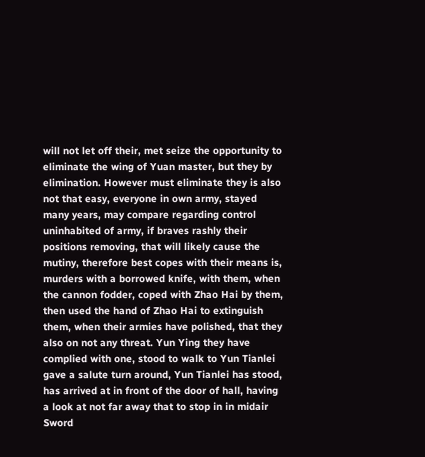will not let off their, met seize the opportunity to eliminate the wing of Yuan master, but they by elimination. However must eliminate they is also not that easy, everyone in own army, stayed many years, may compare regarding control uninhabited of army, if braves rashly their positions removing, that will likely cause the mutiny, therefore best copes with their means is, murders with a borrowed knife, with them, when the cannon fodder, coped with Zhao Hai by them, then used the hand of Zhao Hai to extinguish them, when their armies have polished, that they also on not any threat. Yun Ying they have complied with one, stood to walk to Yun Tianlei gave a salute turn around, Yun Tianlei has stood, has arrived at in front of the door of hall, having a look at not far away that to stop in in midair Sword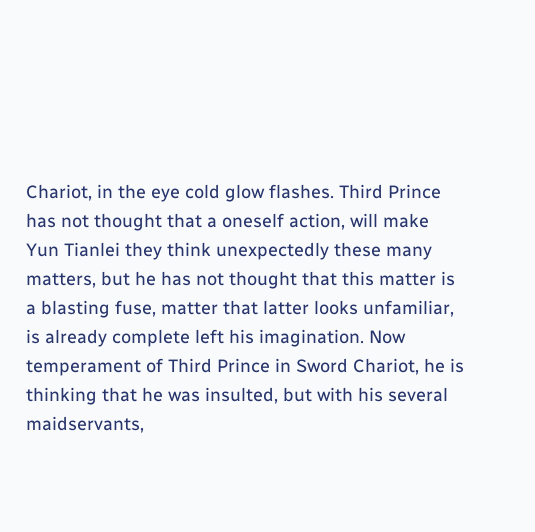Chariot, in the eye cold glow flashes. Third Prince has not thought that a oneself action, will make Yun Tianlei they think unexpectedly these many matters, but he has not thought that this matter is a blasting fuse, matter that latter looks unfamiliar, is already complete left his imagination. Now temperament of Third Prince in Sword Chariot, he is thinking that he was insulted, but with his several maidservants,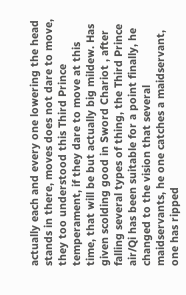actually each and every one lowering the head stands in there, moves does not dare to move, they too understood this Third Prince temperament, if they dare to move at this time, that will be but actually big mildew. Has given scolding good in Sword Chariot , after falling several types of thing, the Third Prince air/Qi has been suitable for a point finally, he changed to the vision that several maidservants, he one catches a maidservant, one has ripped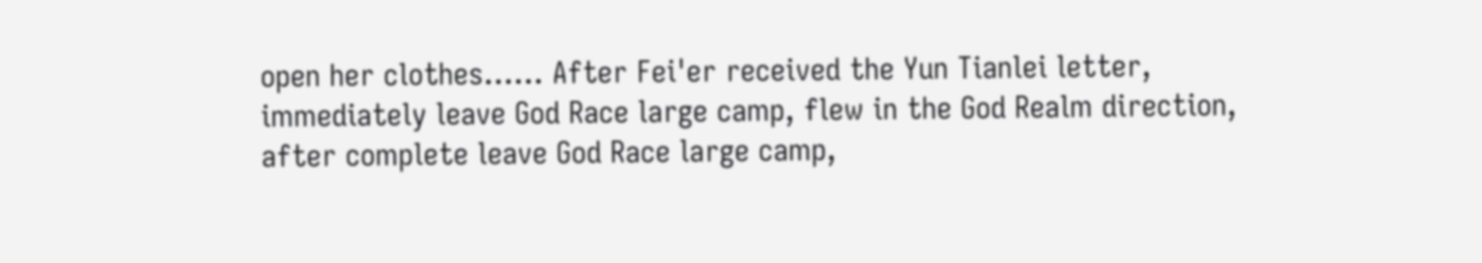open her clothes...... After Fei'er received the Yun Tianlei letter, immediately leave God Race large camp, flew in the God Realm direction, after complete leave God Race large camp,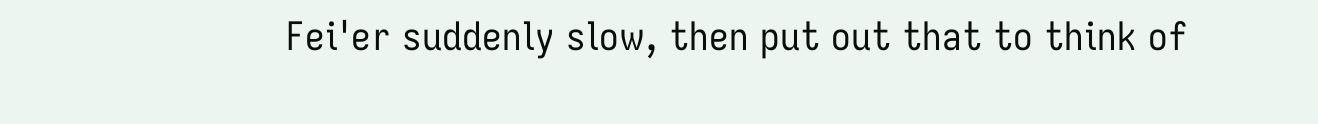Fei'er suddenly slow, then put out that to think of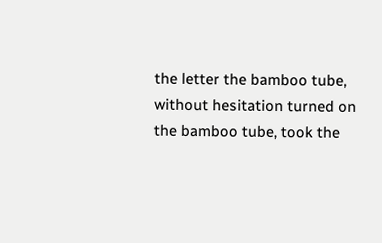the letter the bamboo tube, without hesitation turned on the bamboo tube, took the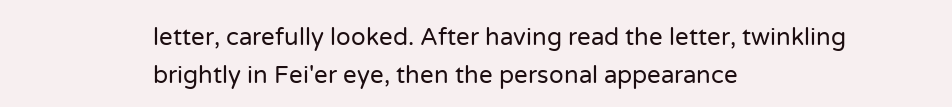letter, carefully looked. After having read the letter, twinkling brightly in Fei'er eye, then the personal appearance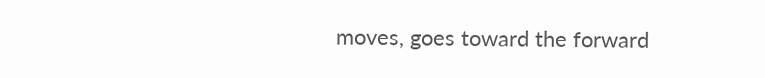moves, goes toward the forward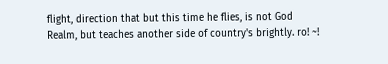flight, direction that but this time he flies, is not God Realm, but teaches another side of country's brightly. ro! ~!